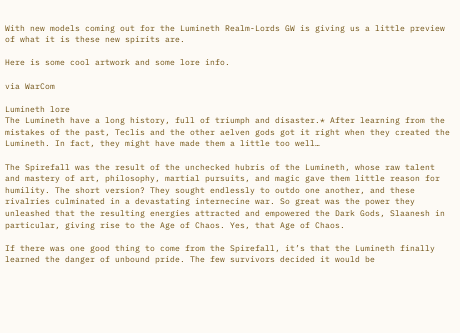With new models coming out for the Lumineth Realm-Lords GW is giving us a little preview of what it is these new spirits are.

Here is some cool artwork and some lore info.

via WarCom

Lumineth lore
The Lumineth have a long history, full of triumph and disaster.* After learning from the mistakes of the past, Teclis and the other aelven gods got it right when they created the Lumineth. In fact, they might have made them a little too well…

The Spirefall was the result of the unchecked hubris of the Lumineth, whose raw talent and mastery of art, philosophy, martial pursuits, and magic gave them little reason for humility. The short version? They sought endlessly to outdo one another, and these rivalries culminated in a devastating internecine war. So great was the power they unleashed that the resulting energies attracted and empowered the Dark Gods, Slaanesh in particular, giving rise to the Age of Chaos. Yes, that Age of Chaos.

If there was one good thing to come from the Spirefall, it’s that the Lumineth finally learned the danger of unbound pride. The few survivors decided it would be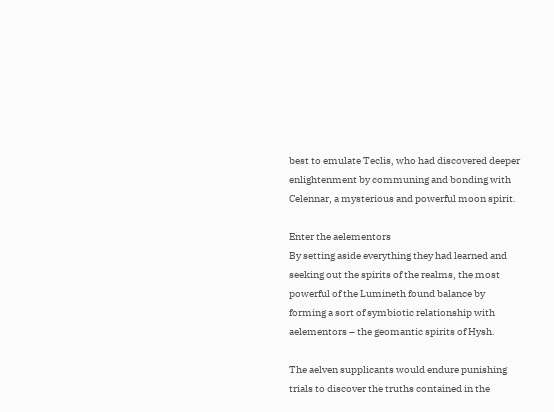best to emulate Teclis, who had discovered deeper enlightenment by communing and bonding with Celennar, a mysterious and powerful moon spirit.

Enter the aelementors
By setting aside everything they had learned and seeking out the spirits of the realms, the most powerful of the Lumineth found balance by forming a sort of symbiotic relationship with aelementors – the geomantic spirits of Hysh.

The aelven supplicants would endure punishing trials to discover the truths contained in the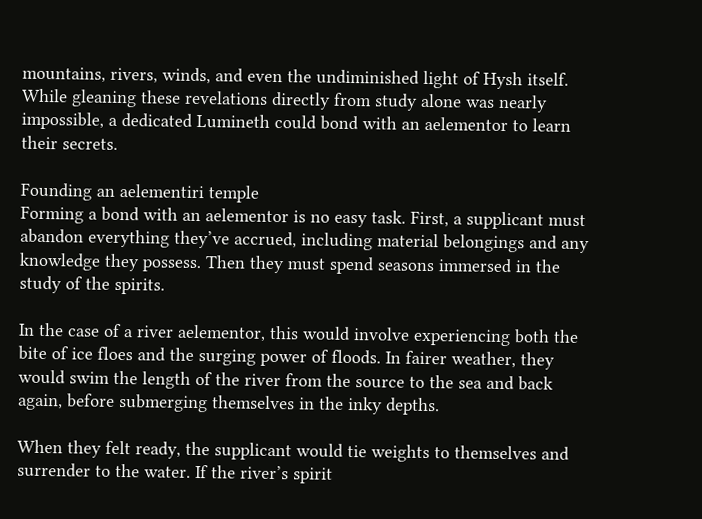mountains, rivers, winds, and even the undiminished light of Hysh itself. While gleaning these revelations directly from study alone was nearly impossible, a dedicated Lumineth could bond with an aelementor to learn their secrets.

Founding an aelementiri temple
Forming a bond with an aelementor is no easy task. First, a supplicant must abandon everything they’ve accrued, including material belongings and any knowledge they possess. Then they must spend seasons immersed in the study of the spirits.

In the case of a river aelementor, this would involve experiencing both the bite of ice floes and the surging power of floods. In fairer weather, they would swim the length of the river from the source to the sea and back again, before submerging themselves in the inky depths.

When they felt ready, the supplicant would tie weights to themselves and surrender to the water. If the river’s spirit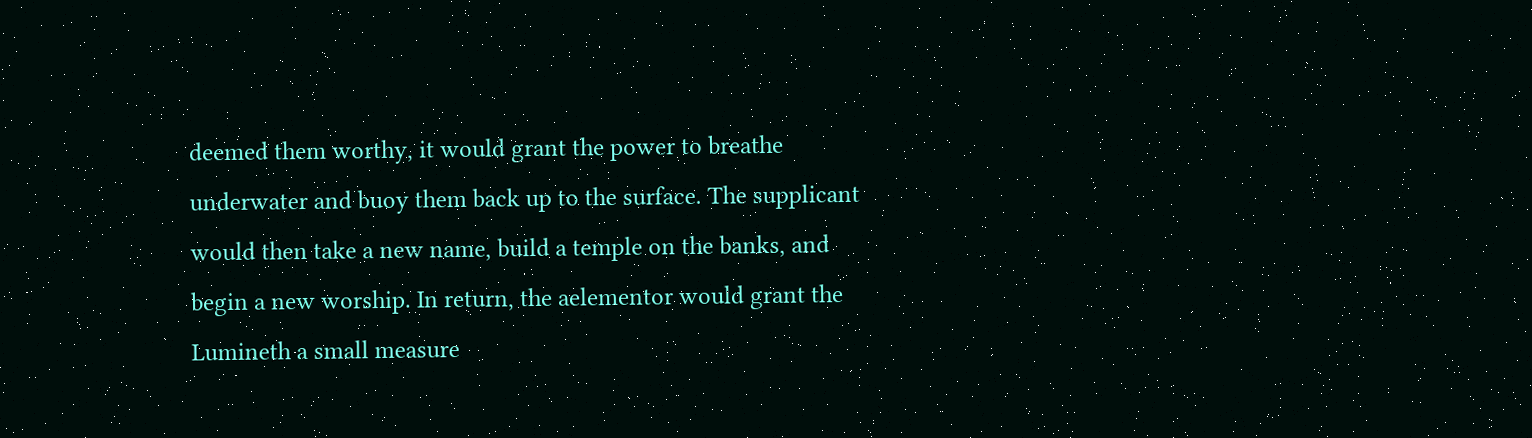deemed them worthy, it would grant the power to breathe underwater and buoy them back up to the surface. The supplicant would then take a new name, build a temple on the banks, and begin a new worship. In return, the aelementor would grant the Lumineth a small measure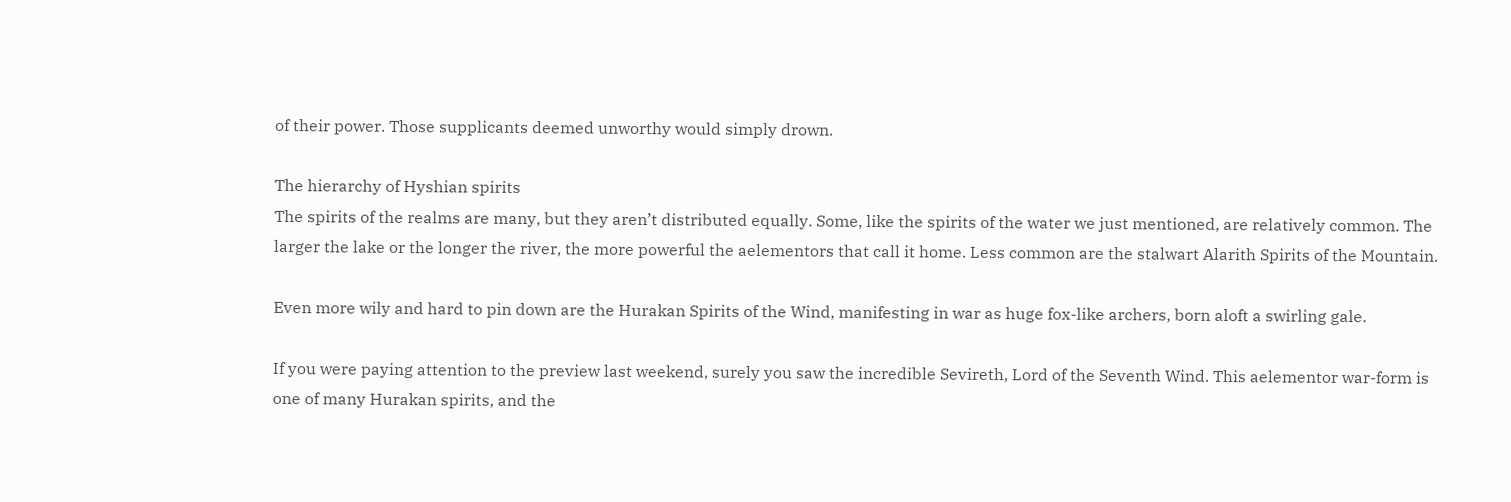of their power. Those supplicants deemed unworthy would simply drown.

The hierarchy of Hyshian spirits
The spirits of the realms are many, but they aren’t distributed equally. Some, like the spirits of the water we just mentioned, are relatively common. The larger the lake or the longer the river, the more powerful the aelementors that call it home. Less common are the stalwart Alarith Spirits of the Mountain.

Even more wily and hard to pin down are the Hurakan Spirits of the Wind, manifesting in war as huge fox-like archers, born aloft a swirling gale.

If you were paying attention to the preview last weekend, surely you saw the incredible Sevireth, Lord of the Seventh Wind. This aelementor war-form is one of many Hurakan spirits, and the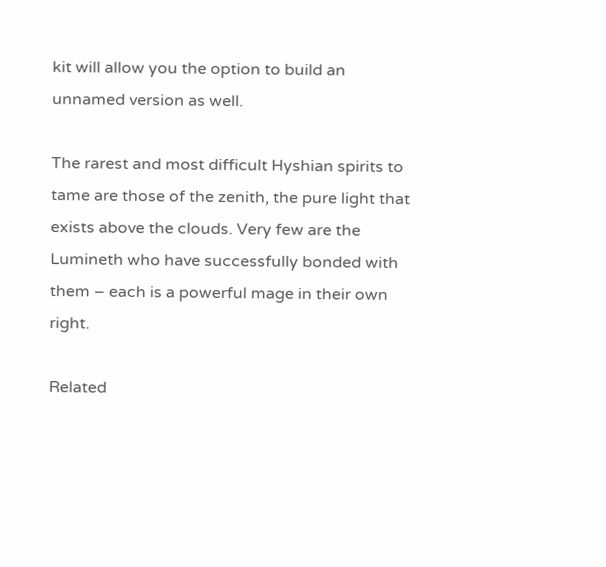kit will allow you the option to build an unnamed version as well.

The rarest and most difficult Hyshian spirits to tame are those of the zenith, the pure light that exists above the clouds. Very few are the Lumineth who have successfully bonded with them – each is a powerful mage in their own right.

Related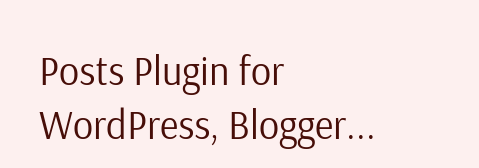Posts Plugin for WordPress, Blogger...